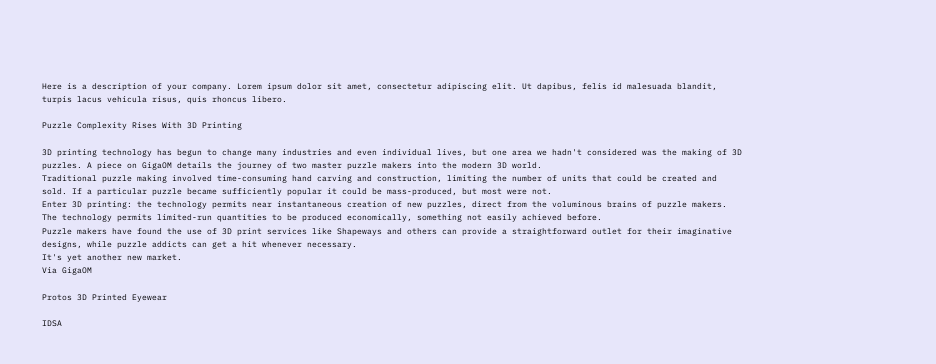Here is a description of your company. Lorem ipsum dolor sit amet, consectetur adipiscing elit. Ut dapibus, felis id malesuada blandit, turpis lacus vehicula risus, quis rhoncus libero.

Puzzle Complexity Rises With 3D Printing

3D printing technology has begun to change many industries and even individual lives, but one area we hadn't considered was the making of 3D puzzles. A piece on GigaOM details the journey of two master puzzle makers into the modern 3D world.
Traditional puzzle making involved time-consuming hand carving and construction, limiting the number of units that could be created and sold. If a particular puzzle became sufficiently popular it could be mass-produced, but most were not.
Enter 3D printing: the technology permits near instantaneous creation of new puzzles, direct from the voluminous brains of puzzle makers. The technology permits limited-run quantities to be produced economically, something not easily achieved before.
Puzzle makers have found the use of 3D print services like Shapeways and others can provide a straightforward outlet for their imaginative designs, while puzzle addicts can get a hit whenever necessary.
It's yet another new market.
Via GigaOM

Protos 3D Printed Eyewear

IDSA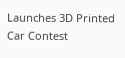Launches 3D Printed Car Contest